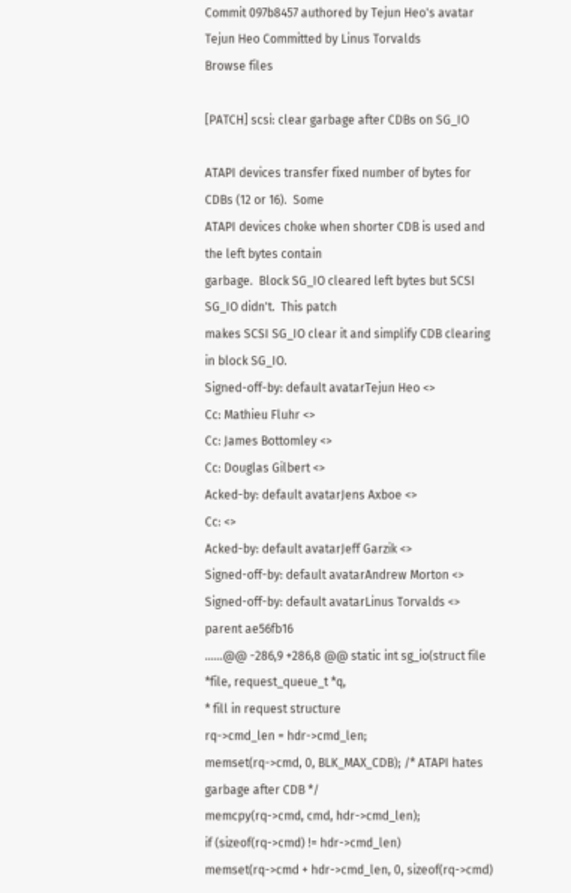Commit 097b8457 authored by Tejun Heo's avatar Tejun Heo Committed by Linus Torvalds
Browse files

[PATCH] scsi: clear garbage after CDBs on SG_IO

ATAPI devices transfer fixed number of bytes for CDBs (12 or 16).  Some
ATAPI devices choke when shorter CDB is used and the left bytes contain
garbage.  Block SG_IO cleared left bytes but SCSI SG_IO didn't.  This patch
makes SCSI SG_IO clear it and simplify CDB clearing in block SG_IO.
Signed-off-by: default avatarTejun Heo <>
Cc: Mathieu Fluhr <>
Cc: James Bottomley <>
Cc: Douglas Gilbert <>
Acked-by: default avatarJens Axboe <>
Cc: <>
Acked-by: default avatarJeff Garzik <>
Signed-off-by: default avatarAndrew Morton <>
Signed-off-by: default avatarLinus Torvalds <>
parent ae56fb16
......@@ -286,9 +286,8 @@ static int sg_io(struct file *file, request_queue_t *q,
* fill in request structure
rq->cmd_len = hdr->cmd_len;
memset(rq->cmd, 0, BLK_MAX_CDB); /* ATAPI hates garbage after CDB */
memcpy(rq->cmd, cmd, hdr->cmd_len);
if (sizeof(rq->cmd) != hdr->cmd_len)
memset(rq->cmd + hdr->cmd_len, 0, sizeof(rq->cmd)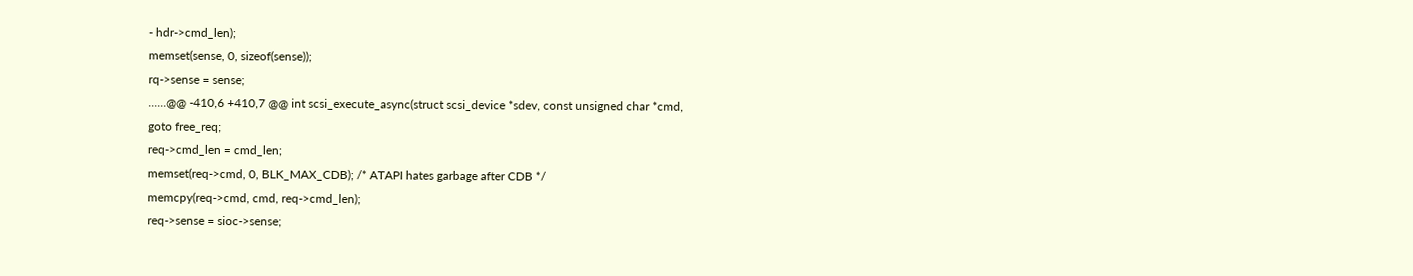- hdr->cmd_len);
memset(sense, 0, sizeof(sense));
rq->sense = sense;
......@@ -410,6 +410,7 @@ int scsi_execute_async(struct scsi_device *sdev, const unsigned char *cmd,
goto free_req;
req->cmd_len = cmd_len;
memset(req->cmd, 0, BLK_MAX_CDB); /* ATAPI hates garbage after CDB */
memcpy(req->cmd, cmd, req->cmd_len);
req->sense = sioc->sense;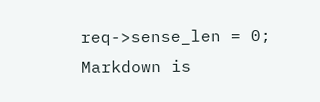req->sense_len = 0;
Markdown is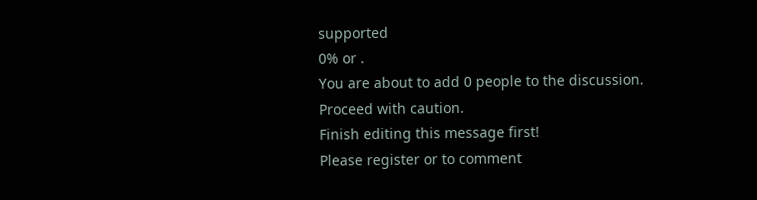supported
0% or .
You are about to add 0 people to the discussion. Proceed with caution.
Finish editing this message first!
Please register or to comment